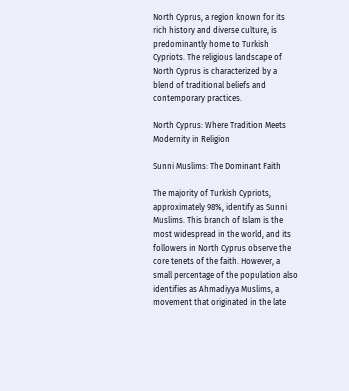North Cyprus, a region known for its rich history and diverse culture, is predominantly home to Turkish Cypriots. The religious landscape of North Cyprus is characterized by a blend of traditional beliefs and contemporary practices.

North Cyprus: Where Tradition Meets Modernity in Religion

Sunni Muslims: The Dominant Faith

The majority of Turkish Cypriots, approximately 98%, identify as Sunni Muslims. This branch of Islam is the most widespread in the world, and its followers in North Cyprus observe the core tenets of the faith. However, a small percentage of the population also identifies as Ahmadiyya Muslims, a movement that originated in the late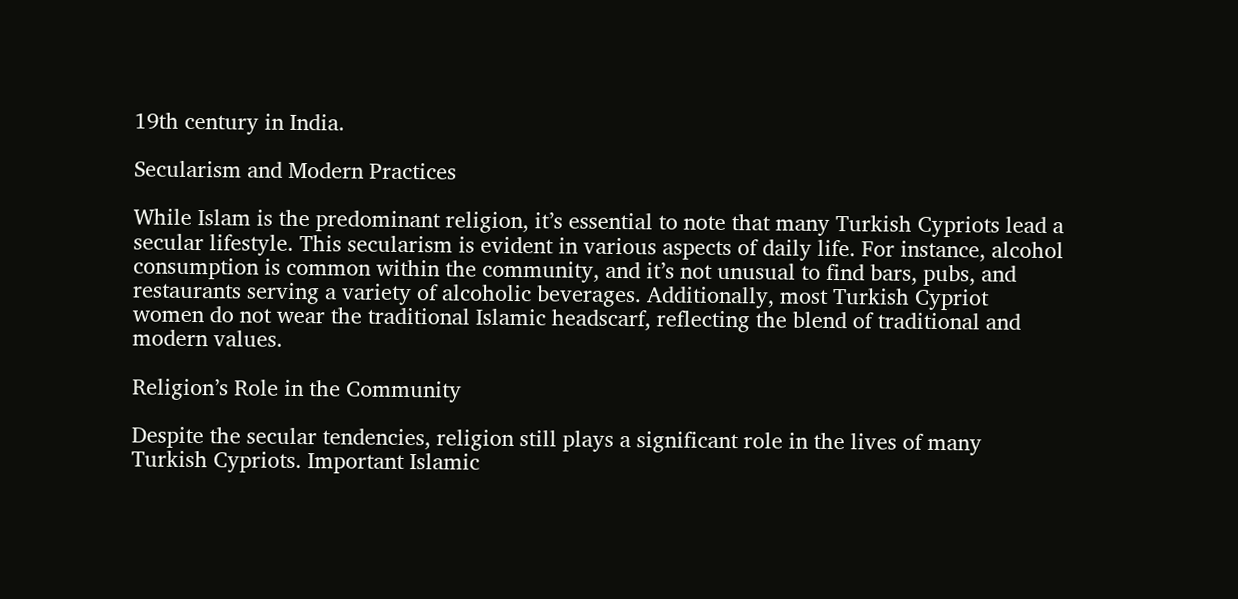19th century in India.

Secularism and Modern Practices

While Islam is the predominant religion, it’s essential to note that many Turkish Cypriots lead a secular lifestyle. This secularism is evident in various aspects of daily life. For instance, alcohol consumption is common within the community, and it’s not unusual to find bars, pubs, and restaurants serving a variety of alcoholic beverages. Additionally, most Turkish Cypriot women do not wear the traditional Islamic headscarf, reflecting the blend of traditional and modern values.

Religion’s Role in the Community

Despite the secular tendencies, religion still plays a significant role in the lives of many Turkish Cypriots. Important Islamic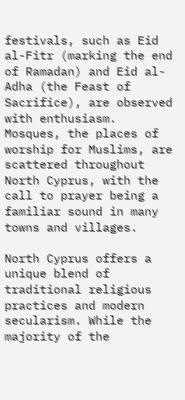festivals, such as Eid al-Fitr (marking the end of Ramadan) and Eid al-Adha (the Feast of Sacrifice), are observed with enthusiasm. Mosques, the places of worship for Muslims, are scattered throughout North Cyprus, with the call to prayer being a familiar sound in many towns and villages.

North Cyprus offers a unique blend of traditional religious practices and modern secularism. While the majority of the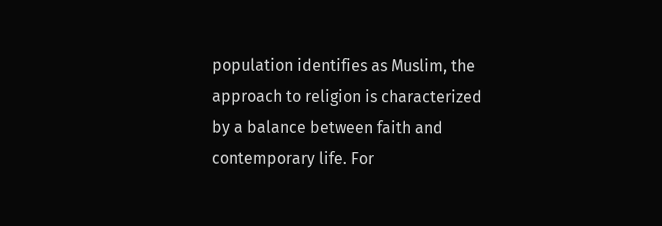population identifies as Muslim, the approach to religion is characterized by a balance between faith and contemporary life. For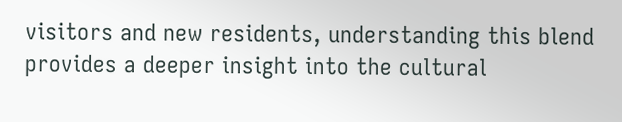visitors and new residents, understanding this blend provides a deeper insight into the cultural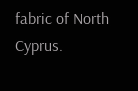fabric of North Cyprus.